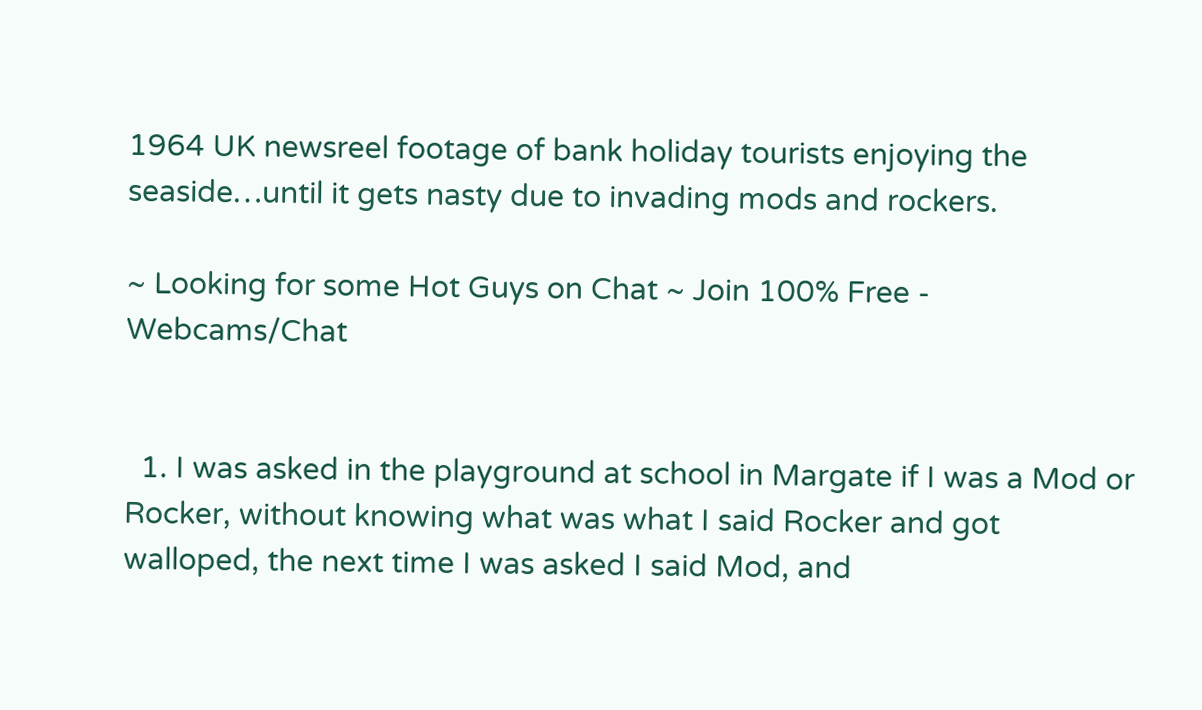1964 UK newsreel footage of bank holiday tourists enjoying the seaside…until it gets nasty due to invading mods and rockers.

~ Looking for some Hot Guys on Chat ~ Join 100% Free - Webcams/Chat


  1. I was asked in the playground at school in Margate if I was a Mod or Rocker, without knowing what was what I said Rocker and got walloped, the next time I was asked I said Mod, and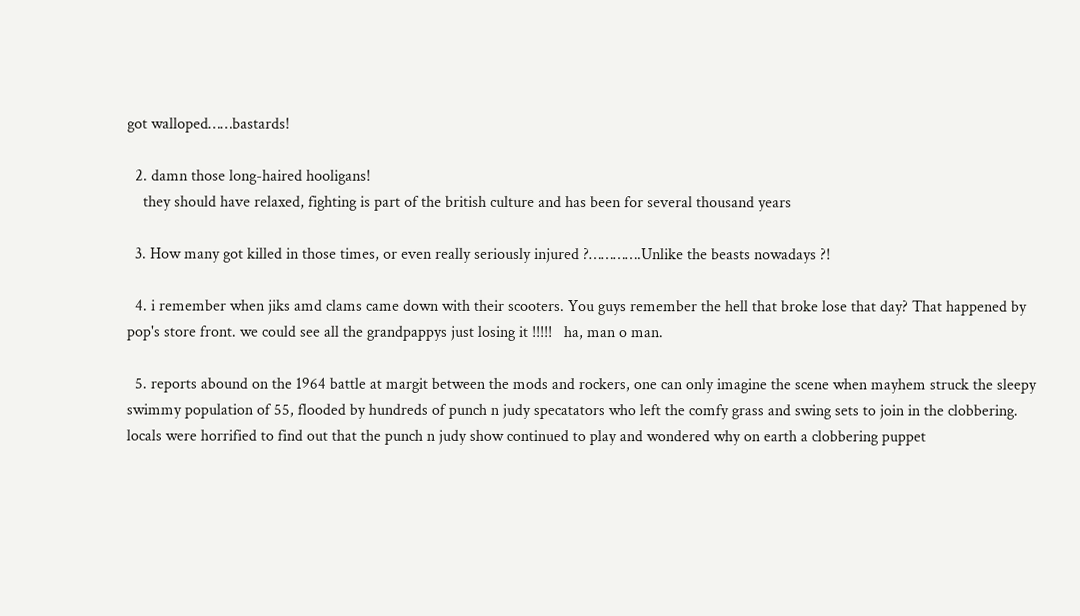got walloped……bastards!

  2. damn those long-haired hooligans!
    they should have relaxed, fighting is part of the british culture and has been for several thousand years

  3. How many got killed in those times, or even really seriously injured ?………….Unlike the beasts nowadays ?!

  4. i remember when jiks amd clams came down with their scooters. You guys remember the hell that broke lose that day? That happened by pop's store front. we could see all the grandpappys just losing it !!!!!   ha, man o man.

  5. reports abound on the 1964 battle at margit between the mods and rockers, one can only imagine the scene when mayhem struck the sleepy swimmy population of 55, flooded by hundreds of punch n judy specatators who left the comfy grass and swing sets to join in the clobbering. locals were horrified to find out that the punch n judy show continued to play and wondered why on earth a clobbering puppet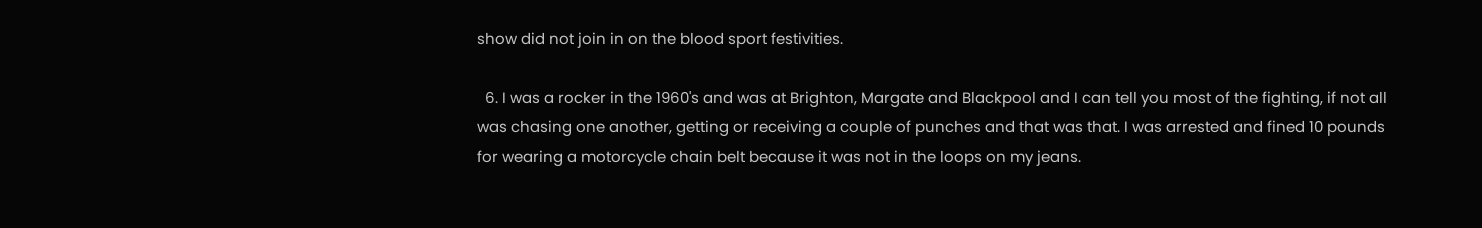show did not join in on the blood sport festivities.

  6. I was a rocker in the 1960's and was at Brighton, Margate and Blackpool and I can tell you most of the fighting, if not all was chasing one another, getting or receiving a couple of punches and that was that. I was arrested and fined 10 pounds for wearing a motorcycle chain belt because it was not in the loops on my jeans.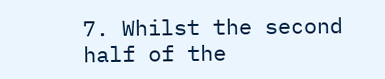7. Whilst the second half of the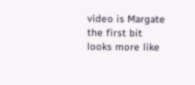video is Margate the first bit looks more like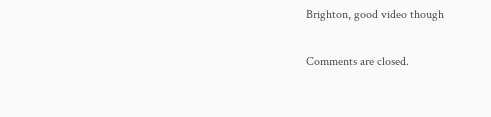Brighton, good video though

Comments are closed.